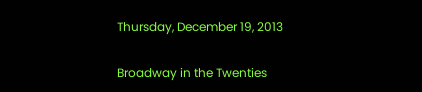Thursday, December 19, 2013

Broadway in the Twenties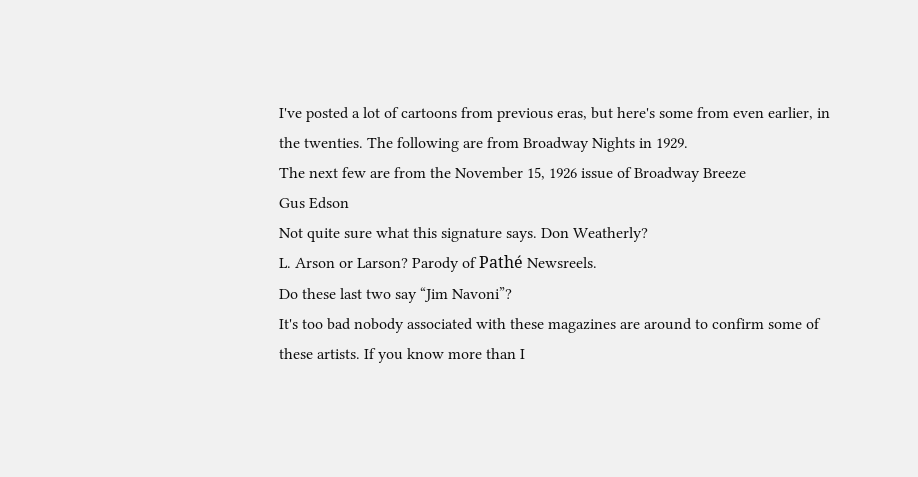I've posted a lot of cartoons from previous eras, but here's some from even earlier, in the twenties. The following are from Broadway Nights in 1929.
The next few are from the November 15, 1926 issue of Broadway Breeze
Gus Edson
Not quite sure what this signature says. Don Weatherly?
L. Arson or Larson? Parody of Pathé Newsreels.
Do these last two say “Jim Navoni”?
It's too bad nobody associated with these magazines are around to confirm some of these artists. If you know more than I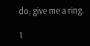do, give me a ring.

1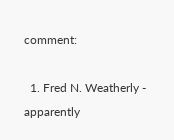comment:

  1. Fred N. Weatherly - apparently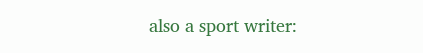also a sport writer: